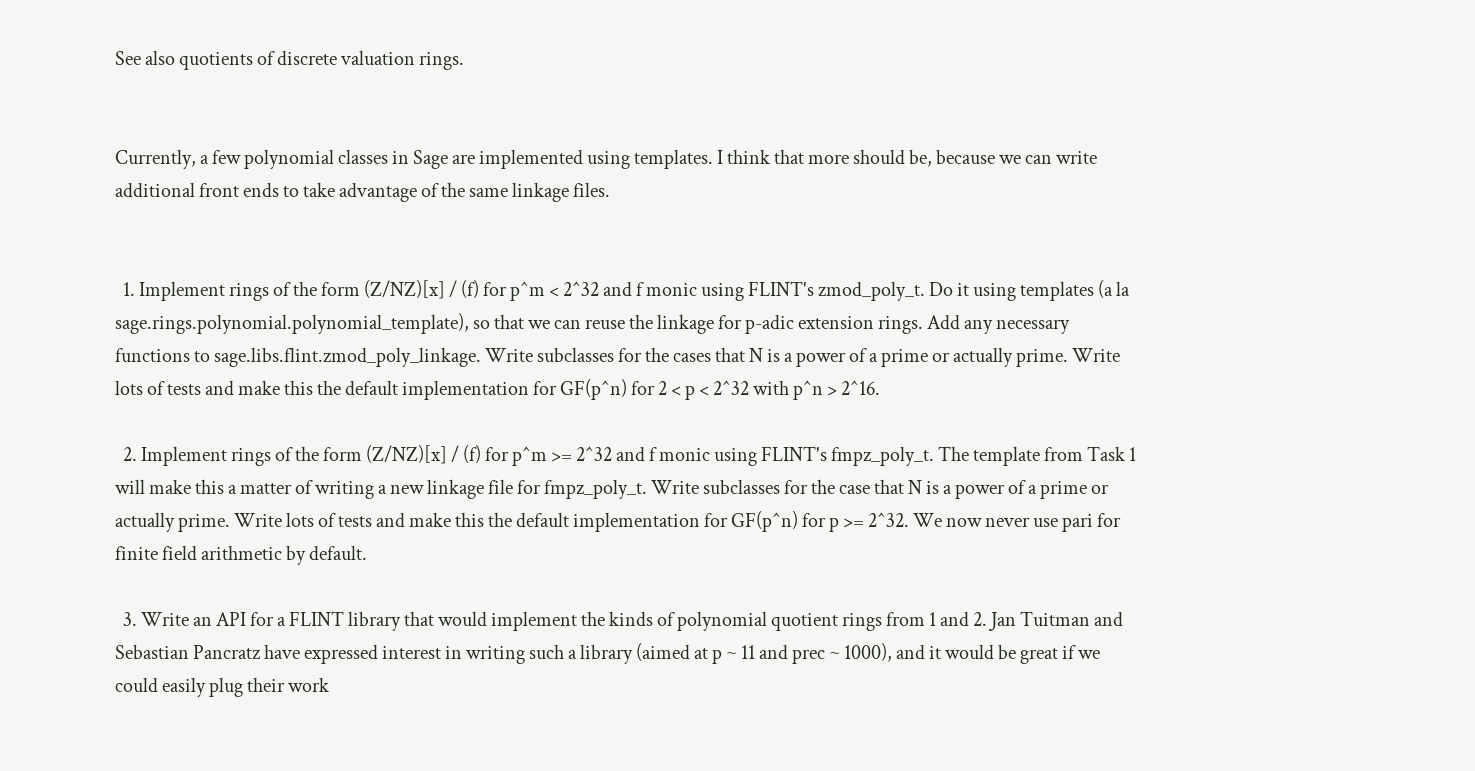See also quotients of discrete valuation rings.


Currently, a few polynomial classes in Sage are implemented using templates. I think that more should be, because we can write additional front ends to take advantage of the same linkage files.


  1. Implement rings of the form (Z/NZ)[x] / (f) for p^m < 2^32 and f monic using FLINT's zmod_poly_t. Do it using templates (a la sage.rings.polynomial.polynomial_template), so that we can reuse the linkage for p-adic extension rings. Add any necessary functions to sage.libs.flint.zmod_poly_linkage. Write subclasses for the cases that N is a power of a prime or actually prime. Write lots of tests and make this the default implementation for GF(p^n) for 2 < p < 2^32 with p^n > 2^16.

  2. Implement rings of the form (Z/NZ)[x] / (f) for p^m >= 2^32 and f monic using FLINT's fmpz_poly_t. The template from Task 1 will make this a matter of writing a new linkage file for fmpz_poly_t. Write subclasses for the case that N is a power of a prime or actually prime. Write lots of tests and make this the default implementation for GF(p^n) for p >= 2^32. We now never use pari for finite field arithmetic by default.

  3. Write an API for a FLINT library that would implement the kinds of polynomial quotient rings from 1 and 2. Jan Tuitman and Sebastian Pancratz have expressed interest in writing such a library (aimed at p ~ 11 and prec ~ 1000), and it would be great if we could easily plug their work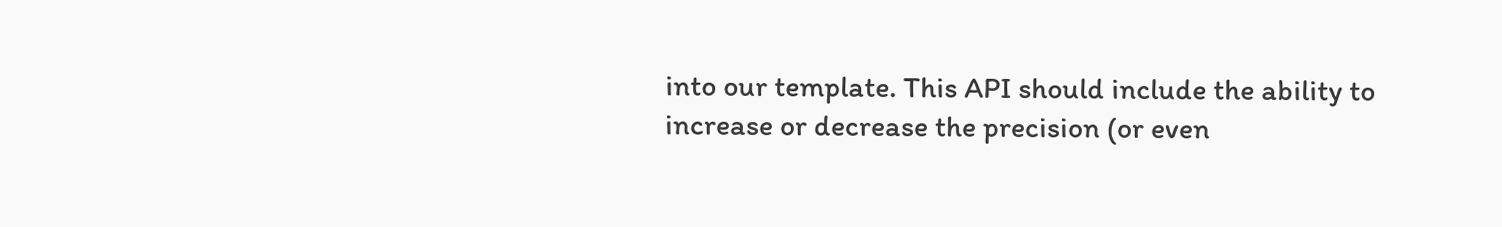into our template. This API should include the ability to increase or decrease the precision (or even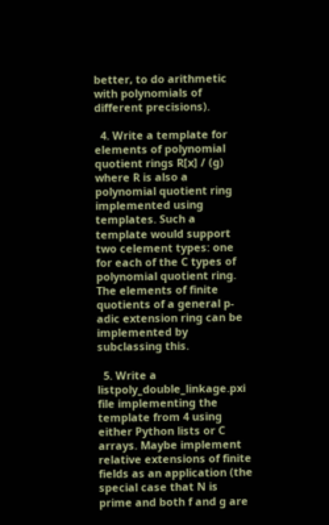better, to do arithmetic with polynomials of different precisions).

  4. Write a template for elements of polynomial quotient rings R[x] / (g) where R is also a polynomial quotient ring implemented using templates. Such a template would support two celement types: one for each of the C types of polynomial quotient ring. The elements of finite quotients of a general p-adic extension ring can be implemented by subclassing this.

  5. Write a listpoly_double_linkage.pxi file implementing the template from 4 using either Python lists or C arrays. Maybe implement relative extensions of finite fields as an application (the special case that N is prime and both f and g are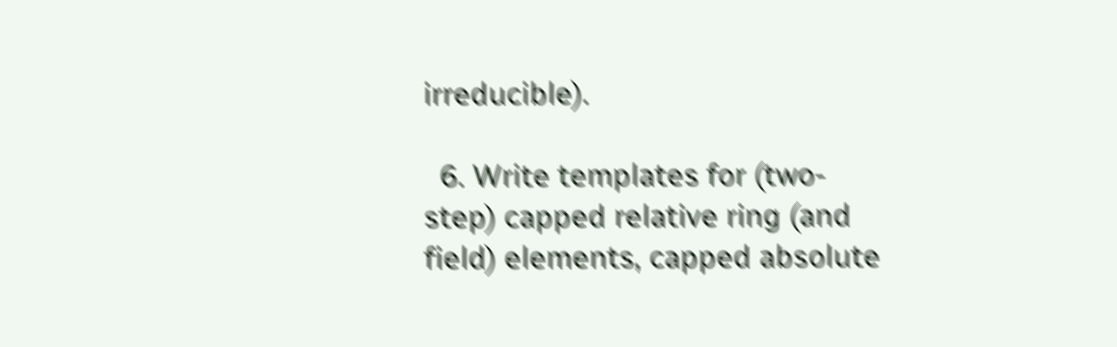irreducible).

  6. Write templates for (two-step) capped relative ring (and field) elements, capped absolute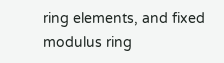ring elements, and fixed modulus ring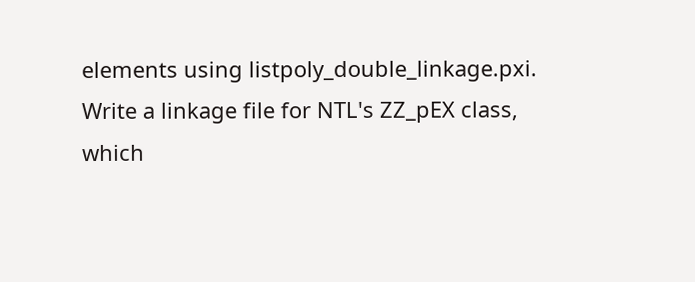elements using listpoly_double_linkage.pxi. Write a linkage file for NTL's ZZ_pEX class, which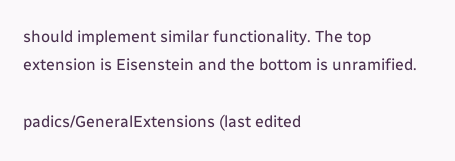should implement similar functionality. The top extension is Eisenstein and the bottom is unramified.

padics/GeneralExtensions (last edited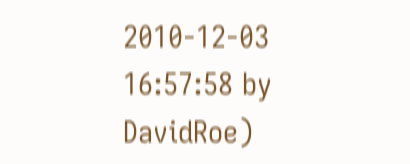2010-12-03 16:57:58 by DavidRoe)